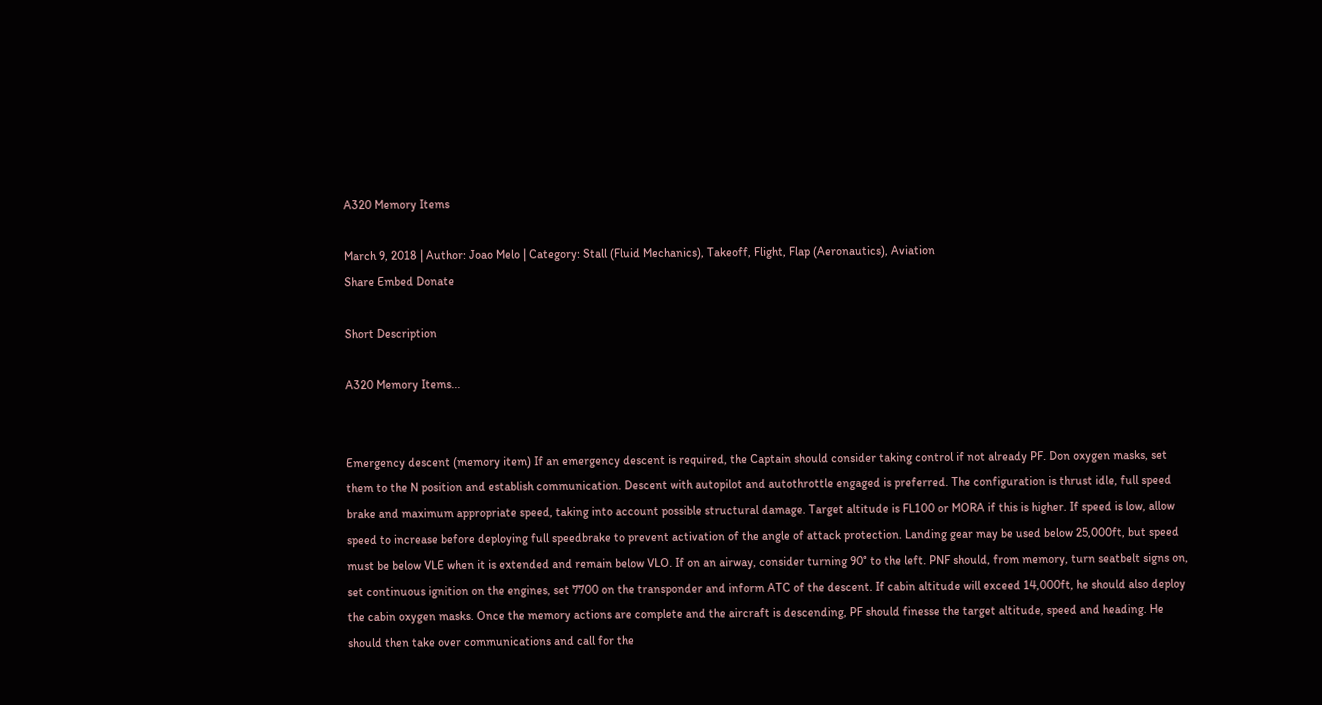A320 Memory Items

March 9, 2018 | Author: Joao Melo | Category: Stall (Fluid Mechanics), Takeoff, Flight, Flap (Aeronautics), Aviation
Share Embed Donate

Short Description

A320 Memory Items...


Emergency descent (memory item) If an emergency descent is required, the Captain should consider taking control if not already PF. Don oxygen masks, set them to the N position and establish communication. Descent with autopilot and autothrottle engaged is preferred. The configuration is thrust idle, full speed brake and maximum appropriate speed, taking into account possible structural damage. Target altitude is FL100 or MORA if this is higher. If speed is low, allow speed to increase before deploying full speedbrake to prevent activation of the angle of attack protection. Landing gear may be used below 25,000ft, but speed must be below VLE when it is extended and remain below VLO. If on an airway, consider turning 90° to the left. PNF should, from memory, turn seatbelt signs on, set continuous ignition on the engines, set 7700 on the transponder and inform ATC of the descent. If cabin altitude will exceed 14,000ft, he should also deploy the cabin oxygen masks. Once the memory actions are complete and the aircraft is descending, PF should finesse the target altitude, speed and heading. He should then take over communications and call for the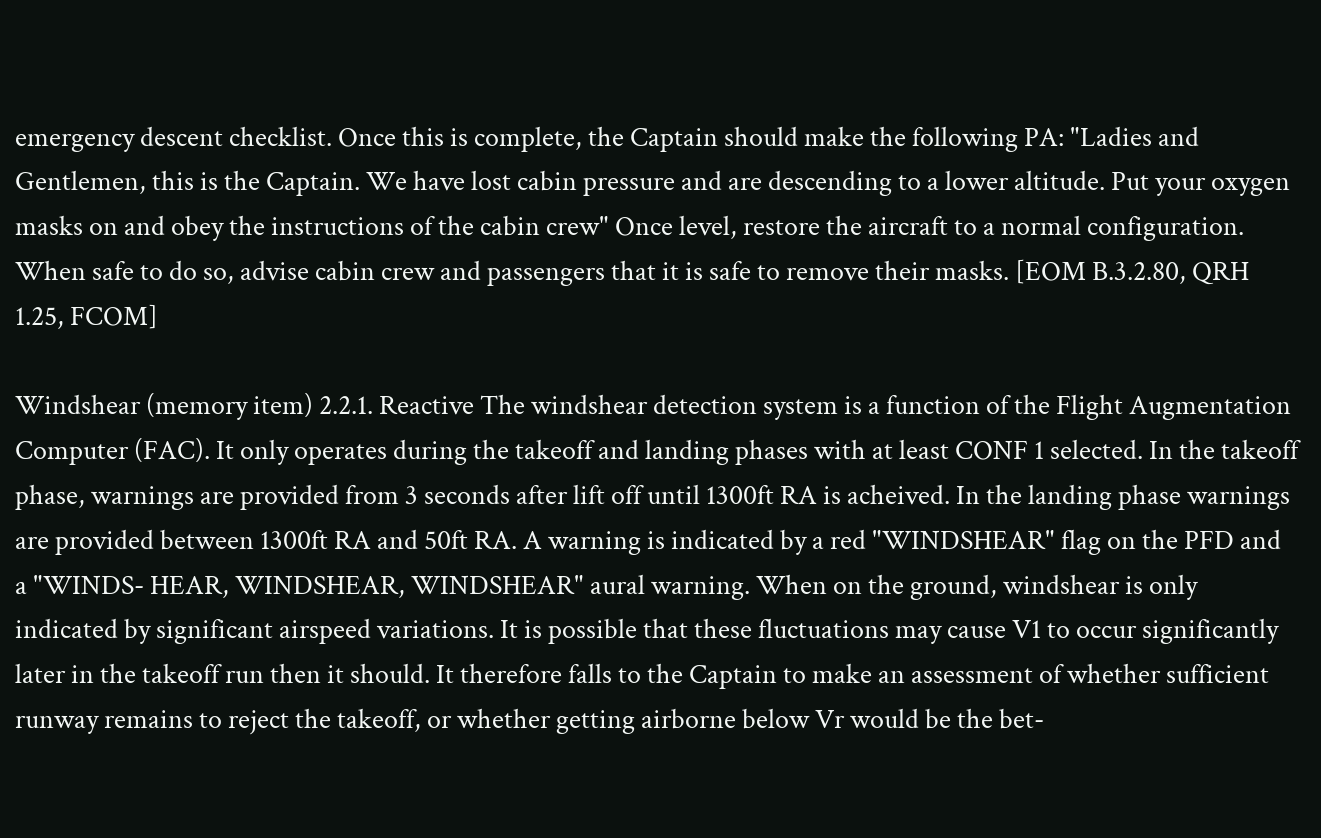emergency descent checklist. Once this is complete, the Captain should make the following PA: "Ladies and Gentlemen, this is the Captain. We have lost cabin pressure and are descending to a lower altitude. Put your oxygen masks on and obey the instructions of the cabin crew" Once level, restore the aircraft to a normal configuration. When safe to do so, advise cabin crew and passengers that it is safe to remove their masks. [EOM B.3.2.80, QRH 1.25, FCOM]

Windshear (memory item) 2.2.1. Reactive The windshear detection system is a function of the Flight Augmentation Computer (FAC). It only operates during the takeoff and landing phases with at least CONF 1 selected. In the takeoff phase, warnings are provided from 3 seconds after lift off until 1300ft RA is acheived. In the landing phase warnings are provided between 1300ft RA and 50ft RA. A warning is indicated by a red "WINDSHEAR" flag on the PFD and a "WINDS- HEAR, WINDSHEAR, WINDSHEAR" aural warning. When on the ground, windshear is only indicated by significant airspeed variations. It is possible that these fluctuations may cause V1 to occur significantly later in the takeoff run then it should. It therefore falls to the Captain to make an assessment of whether sufficient runway remains to reject the takeoff, or whether getting airborne below Vr would be the bet-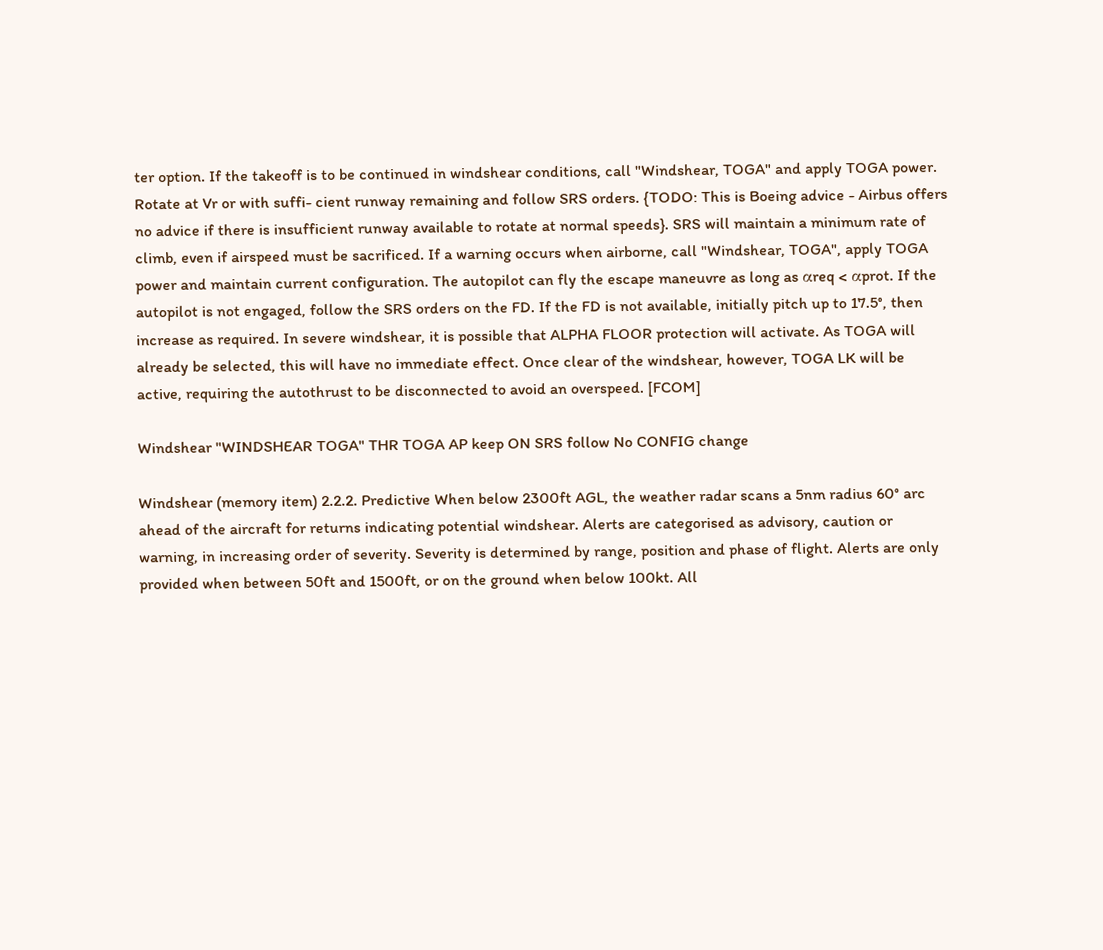ter option. If the takeoff is to be continued in windshear conditions, call "Windshear, TOGA" and apply TOGA power. Rotate at Vr or with suffi- cient runway remaining and follow SRS orders. {TODO: This is Boeing advice - Airbus offers no advice if there is insufficient runway available to rotate at normal speeds}. SRS will maintain a minimum rate of climb, even if airspeed must be sacrificed. If a warning occurs when airborne, call "Windshear, TOGA", apply TOGA power and maintain current configuration. The autopilot can fly the escape maneuvre as long as αreq < αprot. If the autopilot is not engaged, follow the SRS orders on the FD. If the FD is not available, initially pitch up to 17.5°, then increase as required. In severe windshear, it is possible that ALPHA FLOOR protection will activate. As TOGA will already be selected, this will have no immediate effect. Once clear of the windshear, however, TOGA LK will be active, requiring the autothrust to be disconnected to avoid an overspeed. [FCOM]

Windshear "WINDSHEAR TOGA" THR TOGA AP keep ON SRS follow No CONFIG change

Windshear (memory item) 2.2.2. Predictive When below 2300ft AGL, the weather radar scans a 5nm radius 60° arc ahead of the aircraft for returns indicating potential windshear. Alerts are categorised as advisory, caution or warning, in increasing order of severity. Severity is determined by range, position and phase of flight. Alerts are only provided when between 50ft and 1500ft, or on the ground when below 100kt. All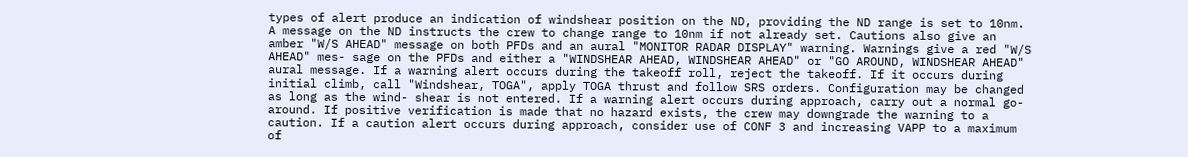types of alert produce an indication of windshear position on the ND, providing the ND range is set to 10nm. A message on the ND instructs the crew to change range to 10nm if not already set. Cautions also give an amber "W/S AHEAD" message on both PFDs and an aural "MONITOR RADAR DISPLAY" warning. Warnings give a red "W/S AHEAD" mes- sage on the PFDs and either a "WINDSHEAR AHEAD, WINDSHEAR AHEAD" or "GO AROUND, WINDSHEAR AHEAD" aural message. If a warning alert occurs during the takeoff roll, reject the takeoff. If it occurs during initial climb, call "Windshear, TOGA", apply TOGA thrust and follow SRS orders. Configuration may be changed as long as the wind- shear is not entered. If a warning alert occurs during approach, carry out a normal go-around. If positive verification is made that no hazard exists, the crew may downgrade the warning to a caution. If a caution alert occurs during approach, consider use of CONF 3 and increasing VAPP to a maximum of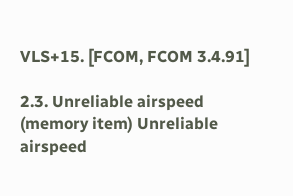VLS+15. [FCOM, FCOM 3.4.91]

2.3. Unreliable airspeed (memory item) Unreliable airspeed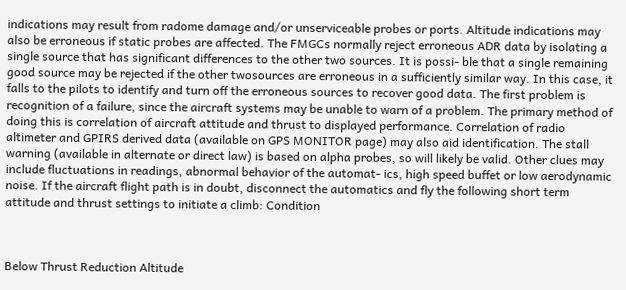indications may result from radome damage and/or unserviceable probes or ports. Altitude indications may also be erroneous if static probes are affected. The FMGCs normally reject erroneous ADR data by isolating a single source that has significant differences to the other two sources. It is possi- ble that a single remaining good source may be rejected if the other twosources are erroneous in a sufficiently similar way. In this case, it falls to the pilots to identify and turn off the erroneous sources to recover good data. The first problem is recognition of a failure, since the aircraft systems may be unable to warn of a problem. The primary method of doing this is correlation of aircraft attitude and thrust to displayed performance. Correlation of radio altimeter and GPIRS derived data (available on GPS MONITOR page) may also aid identification. The stall warning (available in alternate or direct law) is based on alpha probes, so will likely be valid. Other clues may include fluctuations in readings, abnormal behavior of the automat- ics, high speed buffet or low aerodynamic noise. If the aircraft flight path is in doubt, disconnect the automatics and fly the following short term attitude and thrust settings to initiate a climb: Condition



Below Thrust Reduction Altitude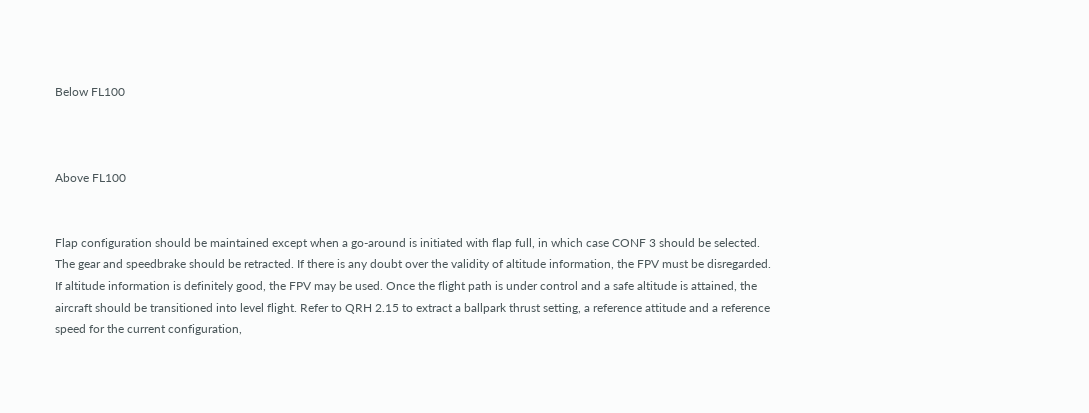Below FL100



Above FL100


Flap configuration should be maintained except when a go-around is initiated with flap full, in which case CONF 3 should be selected. The gear and speedbrake should be retracted. If there is any doubt over the validity of altitude information, the FPV must be disregarded. If altitude information is definitely good, the FPV may be used. Once the flight path is under control and a safe altitude is attained, the aircraft should be transitioned into level flight. Refer to QRH 2.15 to extract a ballpark thrust setting, a reference attitude and a reference speed for the current configuration,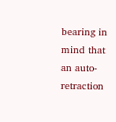bearing in mind that an auto-retraction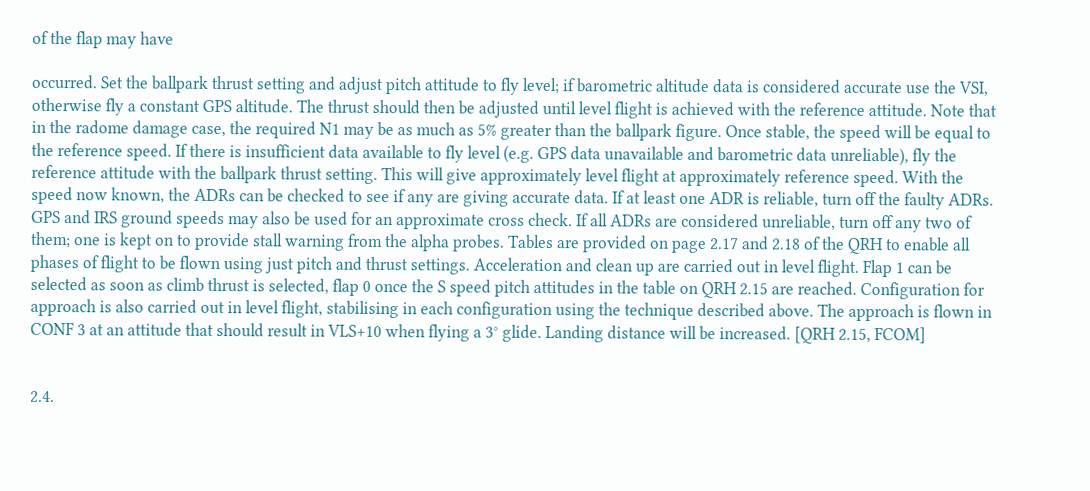of the flap may have

occurred. Set the ballpark thrust setting and adjust pitch attitude to fly level; if barometric altitude data is considered accurate use the VSI, otherwise fly a constant GPS altitude. The thrust should then be adjusted until level flight is achieved with the reference attitude. Note that in the radome damage case, the required N1 may be as much as 5% greater than the ballpark figure. Once stable, the speed will be equal to the reference speed. If there is insufficient data available to fly level (e.g. GPS data unavailable and barometric data unreliable), fly the reference attitude with the ballpark thrust setting. This will give approximately level flight at approximately reference speed. With the speed now known, the ADRs can be checked to see if any are giving accurate data. If at least one ADR is reliable, turn off the faulty ADRs. GPS and IRS ground speeds may also be used for an approximate cross check. If all ADRs are considered unreliable, turn off any two of them; one is kept on to provide stall warning from the alpha probes. Tables are provided on page 2.17 and 2.18 of the QRH to enable all phases of flight to be flown using just pitch and thrust settings. Acceleration and clean up are carried out in level flight. Flap 1 can be selected as soon as climb thrust is selected, flap 0 once the S speed pitch attitudes in the table on QRH 2.15 are reached. Configuration for approach is also carried out in level flight, stabilising in each configuration using the technique described above. The approach is flown in CONF 3 at an attitude that should result in VLS+10 when flying a 3° glide. Landing distance will be increased. [QRH 2.15, FCOM]


2.4.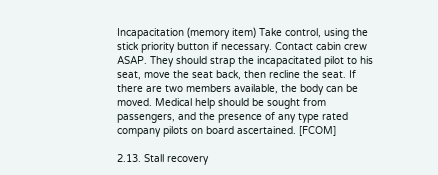Incapacitation (memory item) Take control, using the stick priority button if necessary. Contact cabin crew ASAP. They should strap the incapacitated pilot to his seat, move the seat back, then recline the seat. If there are two members available, the body can be moved. Medical help should be sought from passengers, and the presence of any type rated company pilots on board ascertained. [FCOM]

2.13. Stall recovery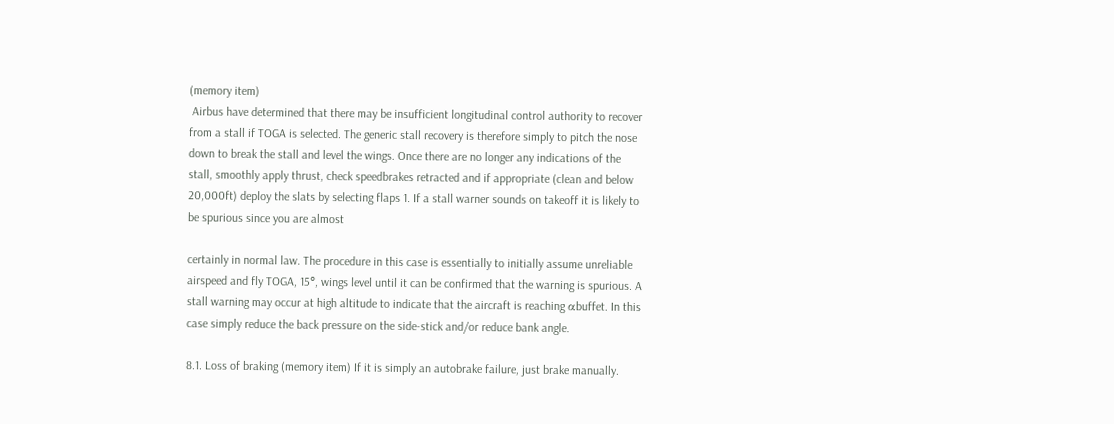(memory item)
 Airbus have determined that there may be insufficient longitudinal control authority to recover from a stall if TOGA is selected. The generic stall recovery is therefore simply to pitch the nose down to break the stall and level the wings. Once there are no longer any indications of the stall, smoothly apply thrust, check speedbrakes retracted and if appropriate (clean and below 20,000ft) deploy the slats by selecting flaps 1. If a stall warner sounds on takeoff it is likely to be spurious since you are almost

certainly in normal law. The procedure in this case is essentially to initially assume unreliable airspeed and fly TOGA, 15°, wings level until it can be confirmed that the warning is spurious. A stall warning may occur at high altitude to indicate that the aircraft is reaching αbuffet. In this case simply reduce the back pressure on the side-stick and/or reduce bank angle.

8.1. Loss of braking (memory item) If it is simply an autobrake failure, just brake manually.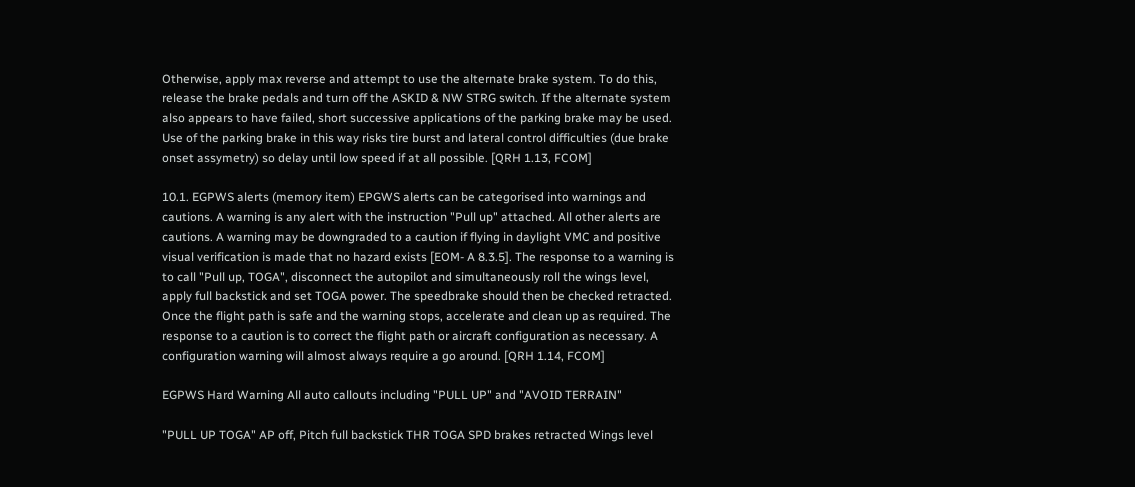Otherwise, apply max reverse and attempt to use the alternate brake system. To do this, release the brake pedals and turn off the ASKID & NW STRG switch. If the alternate system also appears to have failed, short successive applications of the parking brake may be used. Use of the parking brake in this way risks tire burst and lateral control difficulties (due brake onset assymetry) so delay until low speed if at all possible. [QRH 1.13, FCOM]

10.1. EGPWS alerts (memory item) EPGWS alerts can be categorised into warnings and cautions. A warning is any alert with the instruction "Pull up" attached. All other alerts are cautions. A warning may be downgraded to a caution if flying in daylight VMC and positive visual verification is made that no hazard exists [EOM- A 8.3.5]. The response to a warning is to call "Pull up, TOGA", disconnect the autopilot and simultaneously roll the wings level, apply full backstick and set TOGA power. The speedbrake should then be checked retracted. Once the flight path is safe and the warning stops, accelerate and clean up as required. The response to a caution is to correct the flight path or aircraft configuration as necessary. A configuration warning will almost always require a go around. [QRH 1.14, FCOM]

EGPWS Hard Warning All auto callouts including "PULL UP" and "AVOID TERRAIN"

"PULL UP TOGA" AP off, Pitch full backstick THR TOGA SPD brakes retracted Wings level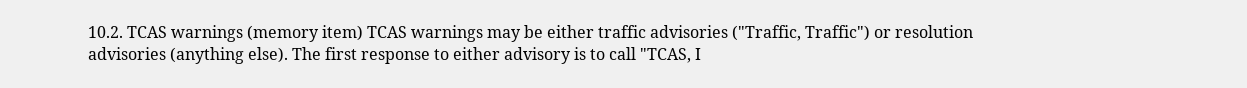10.2. TCAS warnings (memory item) TCAS warnings may be either traffic advisories ("Traffic, Traffic") or resolution advisories (anything else). The first response to either advisory is to call "TCAS, I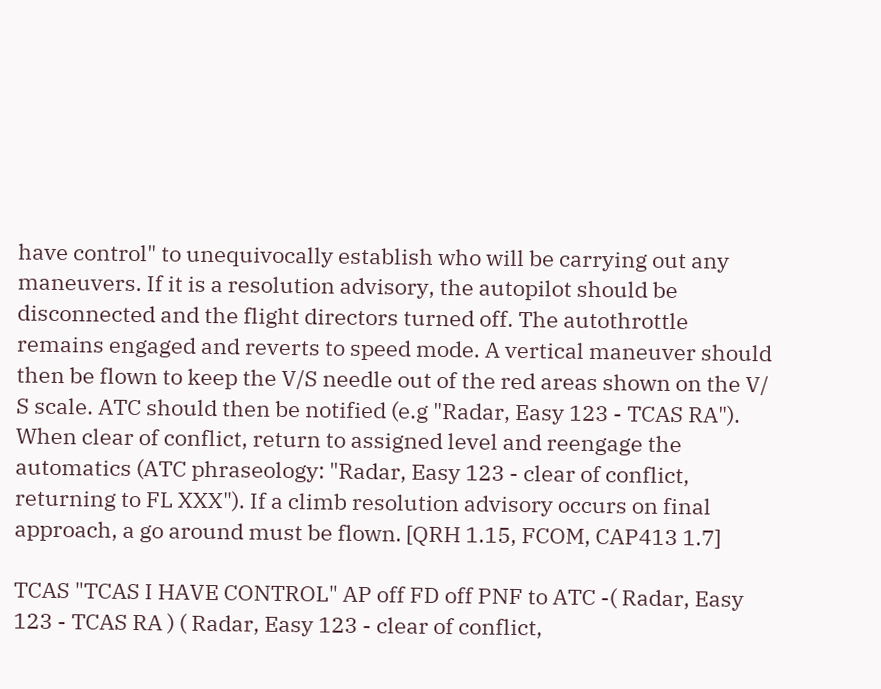have control" to unequivocally establish who will be carrying out any maneuvers. If it is a resolution advisory, the autopilot should be disconnected and the flight directors turned off. The autothrottle remains engaged and reverts to speed mode. A vertical maneuver should then be flown to keep the V/S needle out of the red areas shown on the V/ S scale. ATC should then be notified (e.g "Radar, Easy 123 - TCAS RA"). When clear of conflict, return to assigned level and reengage the automatics (ATC phraseology: "Radar, Easy 123 - clear of conflict, returning to FL XXX"). If a climb resolution advisory occurs on final approach, a go around must be flown. [QRH 1.15, FCOM, CAP413 1.7]

TCAS "TCAS I HAVE CONTROL" AP off FD off PNF to ATC -( Radar, Easy 123 - TCAS RA ) ( Radar, Easy 123 - clear of conflict,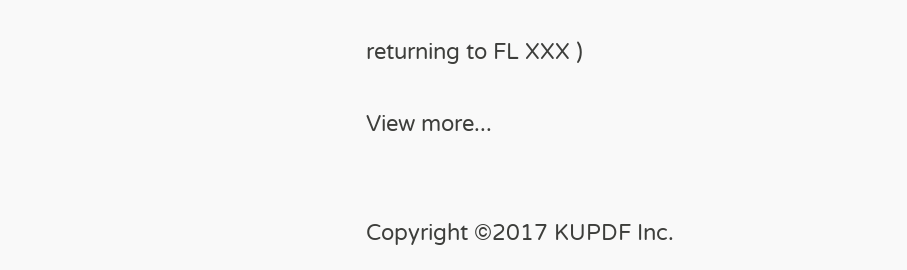returning to FL XXX )

View more...


Copyright ©2017 KUPDF Inc.